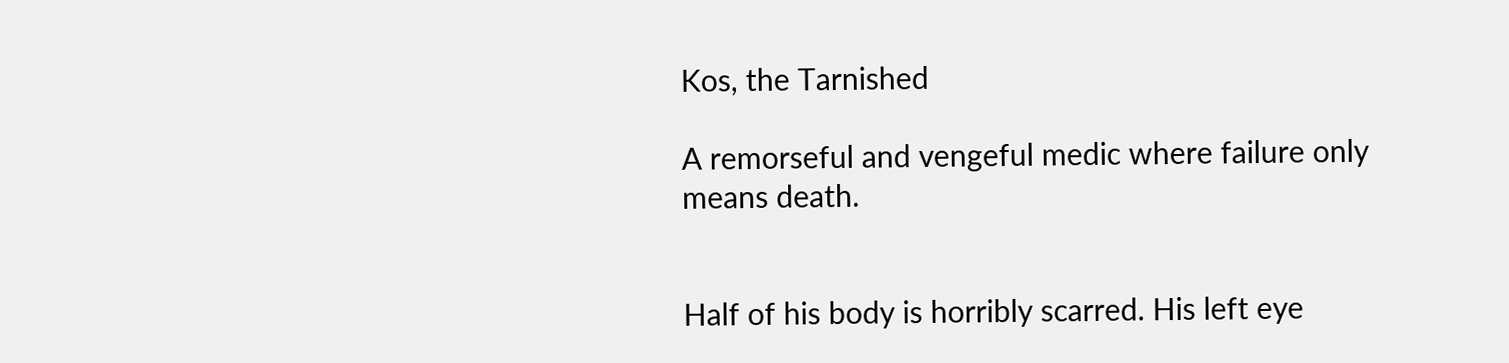Kos, the Tarnished

A remorseful and vengeful medic where failure only means death.


Half of his body is horribly scarred. His left eye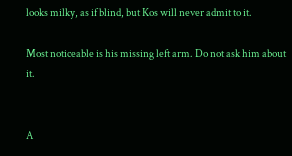looks milky, as if blind, but Kos will never admit to it.

Most noticeable is his missing left arm. Do not ask him about it.


A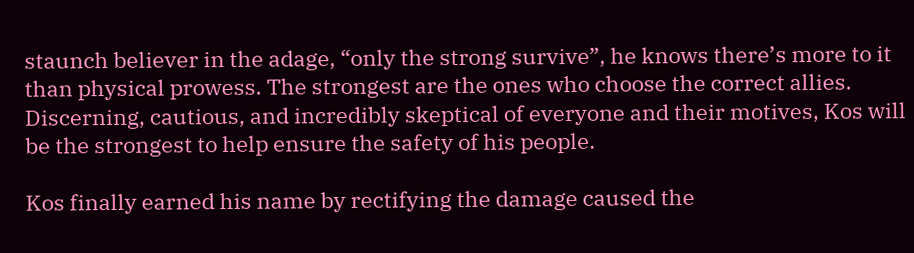staunch believer in the adage, “only the strong survive”, he knows there’s more to it than physical prowess. The strongest are the ones who choose the correct allies. Discerning, cautious, and incredibly skeptical of everyone and their motives, Kos will be the strongest to help ensure the safety of his people.

Kos finally earned his name by rectifying the damage caused the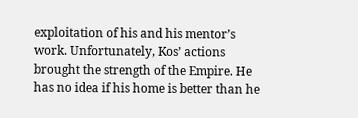exploitation of his and his mentor’s work. Unfortunately, Kos’ actions brought the strength of the Empire. He has no idea if his home is better than he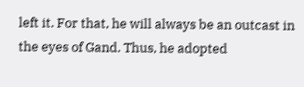left it. For that, he will always be an outcast in the eyes of Gand. Thus, he adopted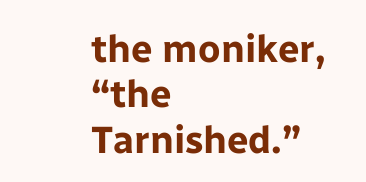the moniker, “the Tarnished.”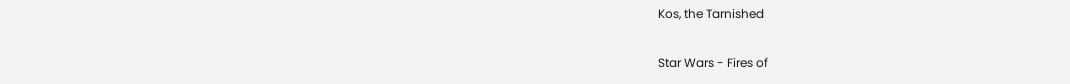Kos, the Tarnished

Star Wars - Fires of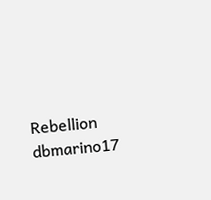Rebellion dbmarino17